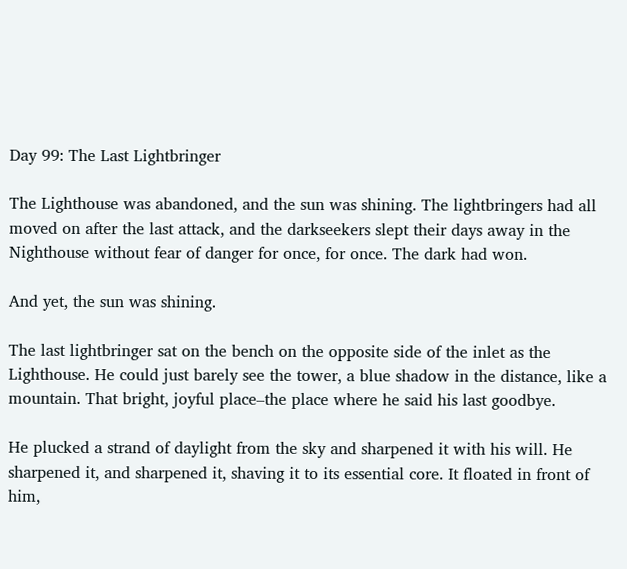Day 99: The Last Lightbringer

The Lighthouse was abandoned, and the sun was shining. The lightbringers had all moved on after the last attack, and the darkseekers slept their days away in the Nighthouse without fear of danger for once, for once. The dark had won.

And yet, the sun was shining.

The last lightbringer sat on the bench on the opposite side of the inlet as the Lighthouse. He could just barely see the tower, a blue shadow in the distance, like a mountain. That bright, joyful place–the place where he said his last goodbye.

He plucked a strand of daylight from the sky and sharpened it with his will. He sharpened it, and sharpened it, shaving it to its essential core. It floated in front of him,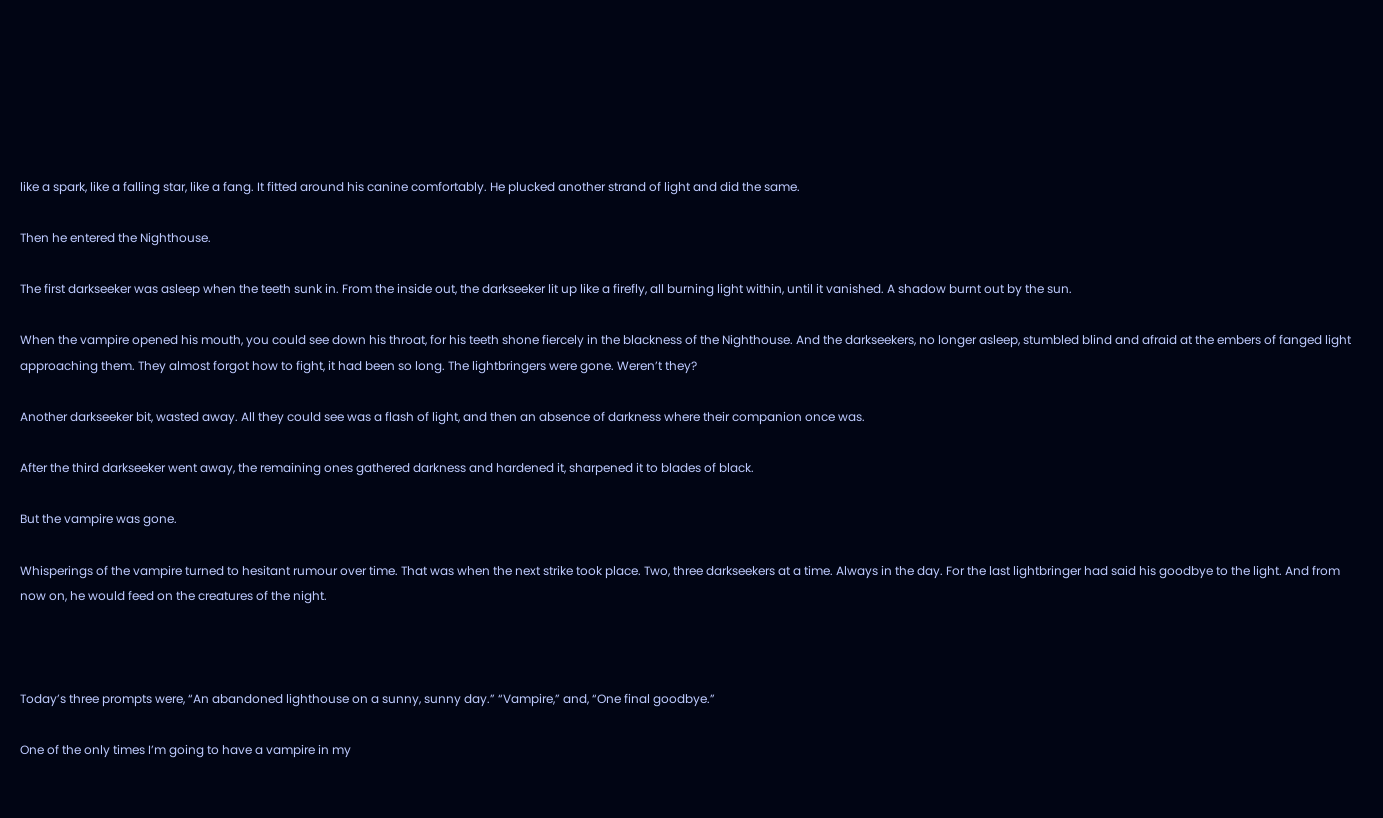like a spark, like a falling star, like a fang. It fitted around his canine comfortably. He plucked another strand of light and did the same.

Then he entered the Nighthouse.

The first darkseeker was asleep when the teeth sunk in. From the inside out, the darkseeker lit up like a firefly, all burning light within, until it vanished. A shadow burnt out by the sun.

When the vampire opened his mouth, you could see down his throat, for his teeth shone fiercely in the blackness of the Nighthouse. And the darkseekers, no longer asleep, stumbled blind and afraid at the embers of fanged light approaching them. They almost forgot how to fight, it had been so long. The lightbringers were gone. Weren’t they?

Another darkseeker bit, wasted away. All they could see was a flash of light, and then an absence of darkness where their companion once was.

After the third darkseeker went away, the remaining ones gathered darkness and hardened it, sharpened it to blades of black.

But the vampire was gone.

Whisperings of the vampire turned to hesitant rumour over time. That was when the next strike took place. Two, three darkseekers at a time. Always in the day. For the last lightbringer had said his goodbye to the light. And from now on, he would feed on the creatures of the night.



Today’s three prompts were, “An abandoned lighthouse on a sunny, sunny day.” “Vampire,” and, “One final goodbye.”

One of the only times I’m going to have a vampire in my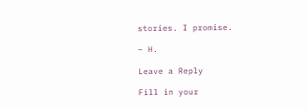stories. I promise.

– H.

Leave a Reply

Fill in your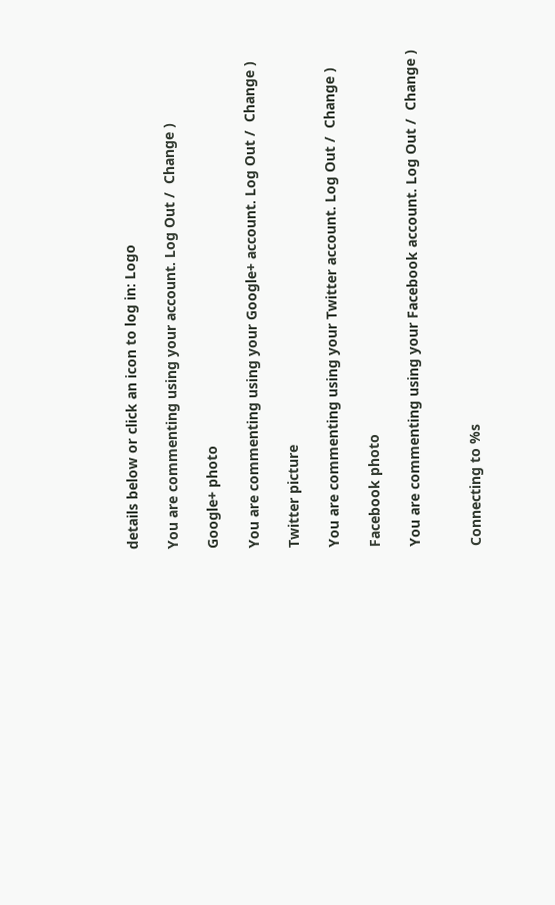details below or click an icon to log in: Logo

You are commenting using your account. Log Out /  Change )

Google+ photo

You are commenting using your Google+ account. Log Out /  Change )

Twitter picture

You are commenting using your Twitter account. Log Out /  Change )

Facebook photo

You are commenting using your Facebook account. Log Out /  Change )


Connecting to %s